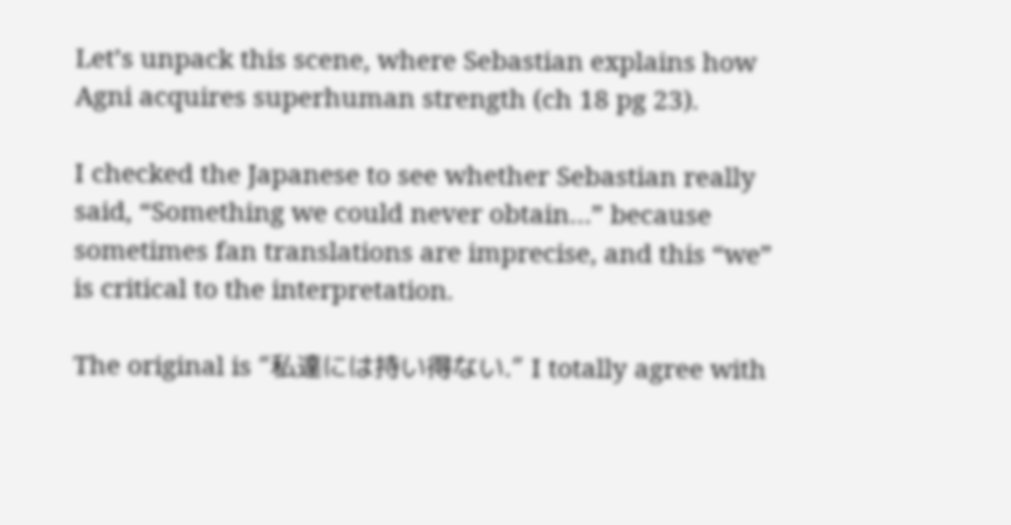Let’s unpack this scene, where Sebastian explains how Agni acquires superhuman strength (ch 18 pg 23).

I checked the Japanese to see whether Sebastian really said, “Something we could never obtain…” because sometimes fan translations are imprecise, and this “we” is critical to the interpretation.

The original is “私達には持い得ない.” I totally agree with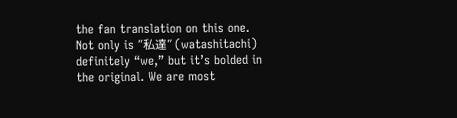the fan translation on this one. Not only is “私達” (watashitachi) definitely “we,” but it’s bolded in the original. We are most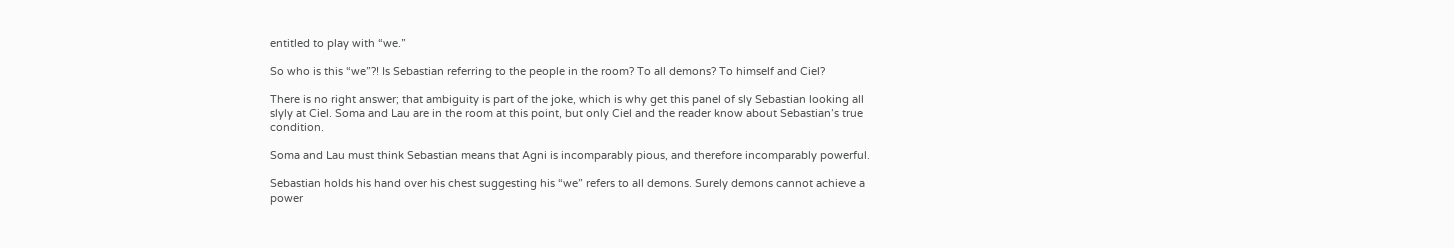entitled to play with “we.”

So who is this “we”?! Is Sebastian referring to the people in the room? To all demons? To himself and Ciel?

There is no right answer; that ambiguity is part of the joke, which is why get this panel of sly Sebastian looking all slyly at Ciel. Soma and Lau are in the room at this point, but only Ciel and the reader know about Sebastian’s true condition.

Soma and Lau must think Sebastian means that Agni is incomparably pious, and therefore incomparably powerful.

Sebastian holds his hand over his chest suggesting his “we” refers to all demons. Surely demons cannot achieve a power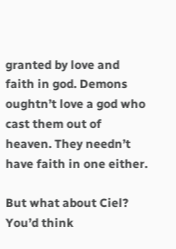granted by love and faith in god. Demons oughtn’t love a god who cast them out of heaven. They needn’t have faith in one either.

But what about Ciel? You’d think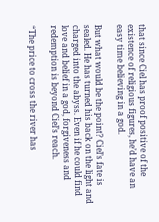that since Ciel has proof positive of the existence of religious figures, he’d have an easy time believing in a god.

But what would be the point? Ciel’s fate is sealed. He has turned his back on the light and charged into the abyss. Even if he could find love and belief in a god, forgiveness and redemption is beyond Ciel’s reach.

“The price to cross the river has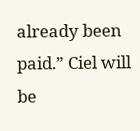already been paid.” Ciel will be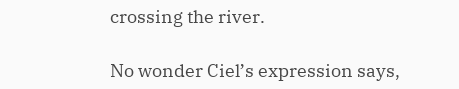crossing the river.

No wonder Ciel’s expression says,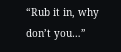“Rub it in, why don’t you…”